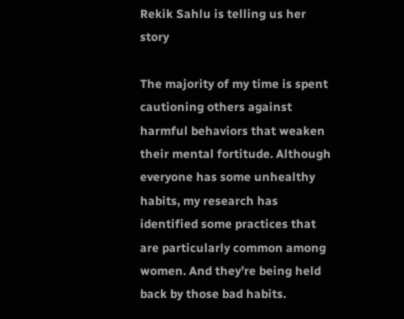Rekik Sahlu is telling us her story

The majority of my time is spent cautioning others against harmful behaviors that weaken their mental fortitude. Although everyone has some unhealthy habits, my research has identified some practices that are particularly common among women. And they’re being held back by those bad habits.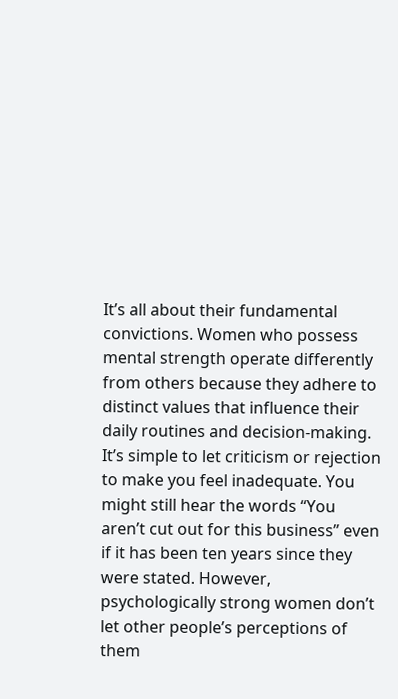It’s all about their fundamental convictions. Women who possess mental strength operate differently from others because they adhere to distinct values that influence their daily routines and decision-making. It’s simple to let criticism or rejection to make you feel inadequate. You might still hear the words “You aren’t cut out for this business” even if it has been ten years since they were stated. However, psychologically strong women don’t let other people’s perceptions of them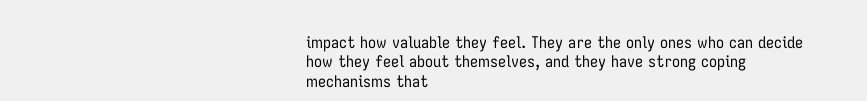impact how valuable they feel. They are the only ones who can decide how they feel about themselves, and they have strong coping mechanisms that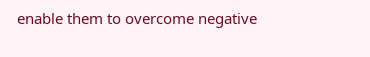enable them to overcome negative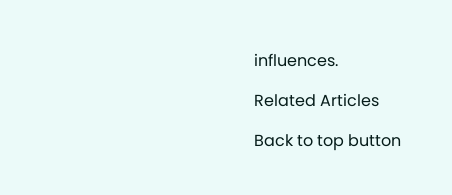influences.

Related Articles

Back to top button